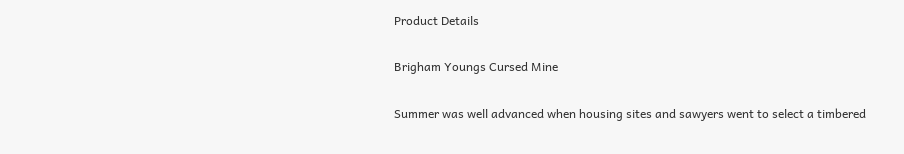Product Details

Brigham Youngs Cursed Mine

Summer was well advanced when housing sites and sawyers went to select a timbered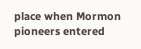place when Mormon pioneers entered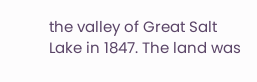the valley of Great Salt Lake in 1847. The land was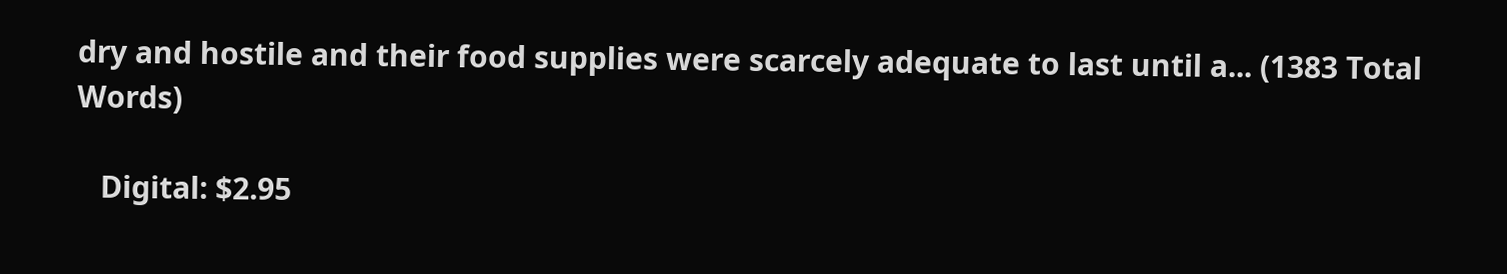dry and hostile and their food supplies were scarcely adequate to last until a... (1383 Total Words)

   Digital: $2.95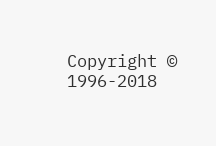Copyright © 1996-2018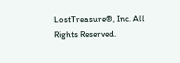LostTreasure®, Inc. All Rights Reserved.